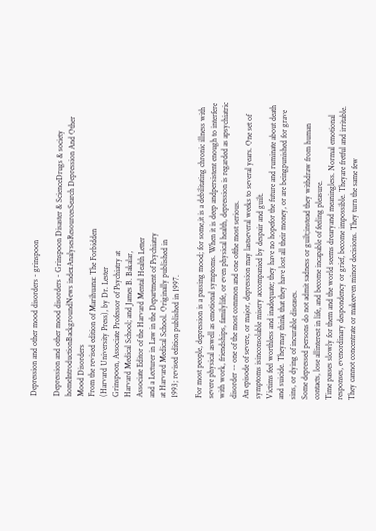Depression and other mood disorders - grinspoon

Depression and other mood disorders - Grinspoon Disaster & ScienceDrugs & society homeIntroductionBackgroundNews indexAnalysesResourcesSearch Depression And Other Mood Disorders
From the revised edition of Marihuana: The Forbidden
(Harvard University Press), by Dr. Lester
Grinspoon, Associate Professor of Psychiatry at
Harvard Medical School; and James B. Bakalar,
Associate Editor of the Harvard Mental Health Letter
and a Lecturer in Law in the Department of Psychiatry
at Harvard Medical School. Originally published in
1993; revised edition published in 1997.

For most people, depression is a passing mood; for some,it is a debilitating chronic illness with severe physical aswell as emotional symptoms. When it is deep andpersistent enough to interfere with work, friendships, familylife, or even physical health, depression is regarded as apsychiatric disorder -- one of the most common and one ofthe most serious.
An episode of severe, or major, depression may lastseveral weeks to several years. One set of symptoms isinconsolable misery accompanied by despair and guilt.
Victims feel worthless and inadequate; they have no hopefor the future and ruminate about death and suicide. Theymay think that they have lost all their money, or are beingpunished for grave sins, or dying of incurable diseases.
Some depressed persons do not admit sadness or guilt;instead they withdraw from human contacts, lose allinterest in life, and become incapable of feeling pleasure.
Time passes slowly for them and the world seems drearyand meaningless. Normal emotional responses, evenordinary despondency or grief, become impossible. Theyare fretful and irritable. They cannot concentrate or makeeven minor decisions. They turn the same few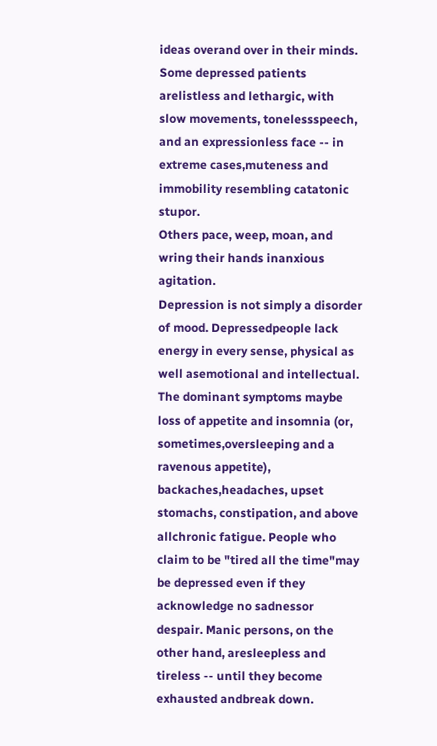ideas overand over in their minds. Some depressed patients arelistless and lethargic, with slow movements, tonelessspeech, and an expressionless face -- in extreme cases,muteness and immobility resembling catatonic stupor.
Others pace, weep, moan, and wring their hands inanxious agitation.
Depression is not simply a disorder of mood. Depressedpeople lack energy in every sense, physical as well asemotional and intellectual. The dominant symptoms maybe loss of appetite and insomnia (or, sometimes,oversleeping and a ravenous appetite), backaches,headaches, upset stomachs, constipation, and above allchronic fatigue. People who claim to be "tired all the time"may be depressed even if they acknowledge no sadnessor despair. Manic persons, on the other hand, aresleepless and tireless -- until they become exhausted andbreak down.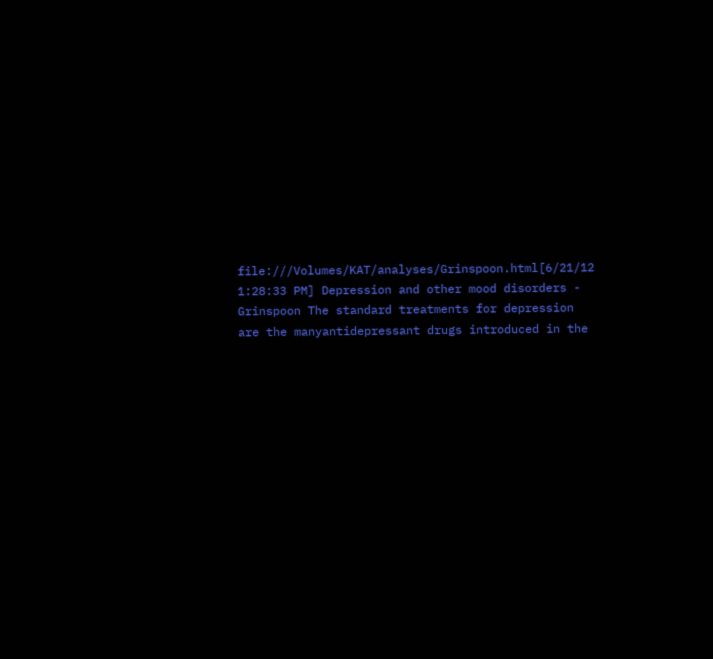file:///Volumes/KAT/analyses/Grinspoon.html[6/21/12 1:28:33 PM] Depression and other mood disorders - Grinspoon The standard treatments for depression are the manyantidepressant drugs introduced in the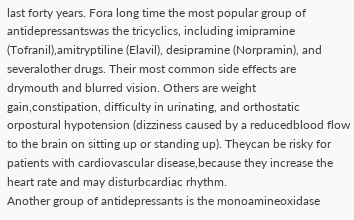last forty years. Fora long time the most popular group of antidepressantswas the tricyclics, including imipramine (Tofranil),amitryptiline (Elavil), desipramine (Norpramin), and severalother drugs. Their most common side effects are drymouth and blurred vision. Others are weight gain,constipation, difficulty in urinating, and orthostatic orpostural hypotension (dizziness caused by a reducedblood flow to the brain on sitting up or standing up). Theycan be risky for patients with cardiovascular disease,because they increase the heart rate and may disturbcardiac rhythm.
Another group of antidepressants is the monoamineoxidase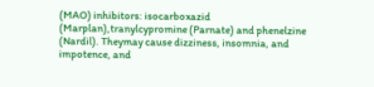(MAO) inhibitors: isocarboxazid (Marplan),tranylcypromine (Parnate) and phenelzine (Nardil). Theymay cause dizziness, insomnia, and impotence, and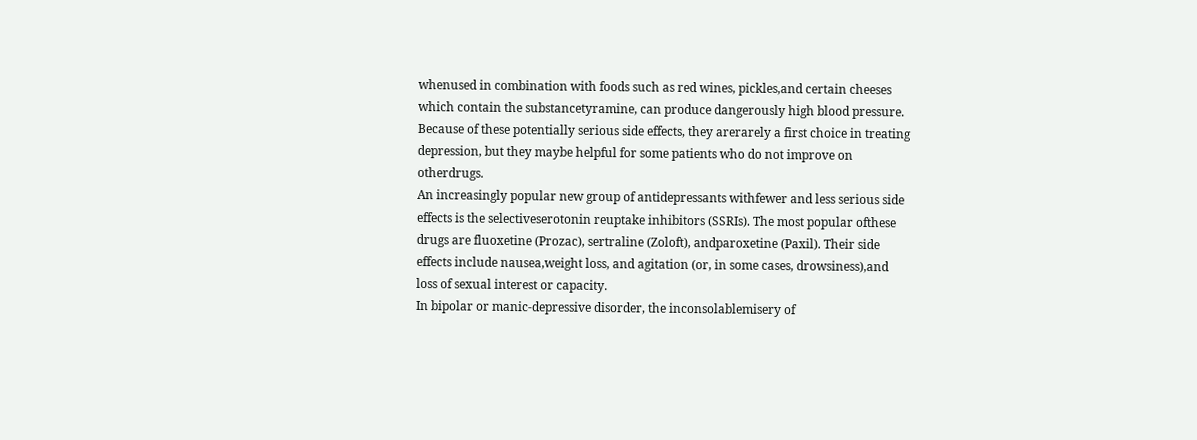whenused in combination with foods such as red wines, pickles,and certain cheeses which contain the substancetyramine, can produce dangerously high blood pressure.
Because of these potentially serious side effects, they arerarely a first choice in treating depression, but they maybe helpful for some patients who do not improve on otherdrugs.
An increasingly popular new group of antidepressants withfewer and less serious side effects is the selectiveserotonin reuptake inhibitors (SSRIs). The most popular ofthese drugs are fluoxetine (Prozac), sertraline (Zoloft), andparoxetine (Paxil). Their side effects include nausea,weight loss, and agitation (or, in some cases, drowsiness),and loss of sexual interest or capacity.
In bipolar or manic-depressive disorder, the inconsolablemisery of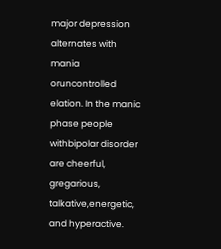major depression alternates with mania oruncontrolled elation. In the manic phase people withbipolar disorder are cheerful, gregarious, talkative,energetic, and hyperactive.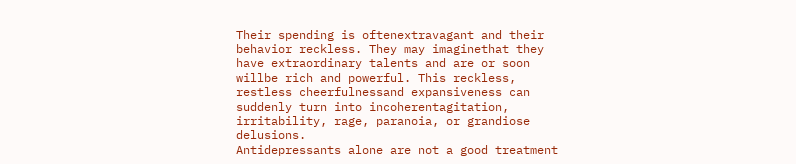Their spending is oftenextravagant and their behavior reckless. They may imaginethat they have extraordinary talents and are or soon willbe rich and powerful. This reckless, restless cheerfulnessand expansiveness can suddenly turn into incoherentagitation, irritability, rage, paranoia, or grandiose delusions.
Antidepressants alone are not a good treatment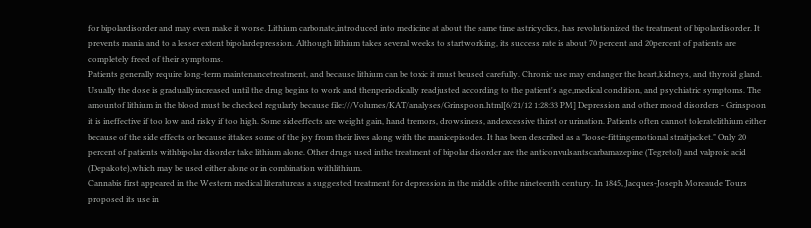for bipolardisorder and may even make it worse. Lithium carbonate,introduced into medicine at about the same time astricyclics, has revolutionized the treatment of bipolardisorder. It prevents mania and to a lesser extent bipolardepression. Although lithium takes several weeks to startworking, its success rate is about 70 percent and 20percent of patients are completely freed of their symptoms.
Patients generally require long-term maintenancetreatment, and because lithium can be toxic it must beused carefully. Chronic use may endanger the heart,kidneys, and thyroid gland. Usually the dose is graduallyincreased until the drug begins to work and thenperiodically readjusted according to the patient's age,medical condition, and psychiatric symptoms. The amountof lithium in the blood must be checked regularly because file:///Volumes/KAT/analyses/Grinspoon.html[6/21/12 1:28:33 PM] Depression and other mood disorders - Grinspoon it is ineffective if too low and risky if too high. Some sideeffects are weight gain, hand tremors, drowsiness, andexcessive thirst or urination. Patients often cannot toleratelithium either because of the side effects or because ittakes some of the joy from their lives along with the manicepisodes. It has been described as a "loose-fittingemotional straitjacket." Only 20 percent of patients withbipolar disorder take lithium alone. Other drugs used inthe treatment of bipolar disorder are the anticonvulsantscarbamazepine (Tegretol) and valproic acid (Depakote),which may be used either alone or in combination withlithium.
Cannabis first appeared in the Western medical literatureas a suggested treatment for depression in the middle ofthe nineteenth century. In 1845, Jacques-Joseph Moreaude Tours proposed its use in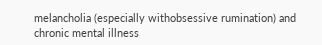melancholia (especially withobsessive rumination) and chronic mental illness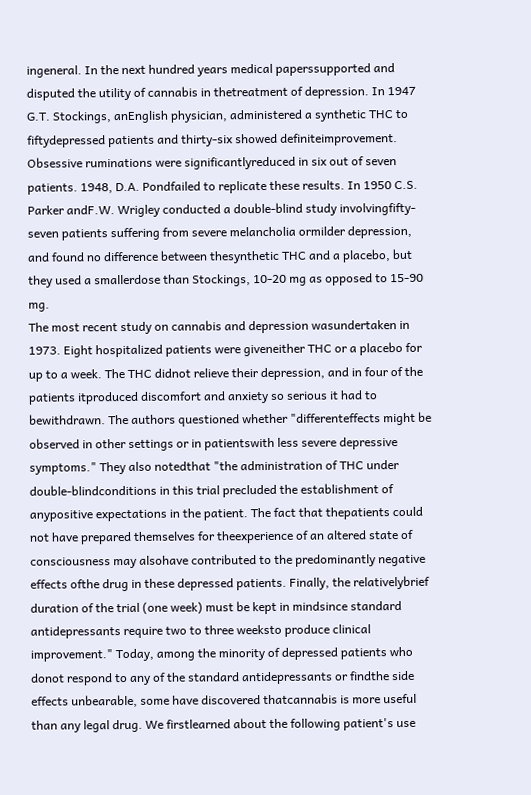ingeneral. In the next hundred years medical paperssupported and disputed the utility of cannabis in thetreatment of depression. In 1947 G.T. Stockings, anEnglish physician, administered a synthetic THC to fiftydepressed patients and thirty-six showed definiteimprovement. Obsessive ruminations were significantlyreduced in six out of seven patients. 1948, D.A. Pondfailed to replicate these results. In 1950 C.S. Parker andF.W. Wrigley conducted a double-blind study involvingfifty-seven patients suffering from severe melancholia ormilder depression, and found no difference between thesynthetic THC and a placebo, but they used a smallerdose than Stockings, 10-20 mg as opposed to 15-90 mg.
The most recent study on cannabis and depression wasundertaken in 1973. Eight hospitalized patients were giveneither THC or a placebo for up to a week. The THC didnot relieve their depression, and in four of the patients itproduced discomfort and anxiety so serious it had to bewithdrawn. The authors questioned whether "differenteffects might be observed in other settings or in patientswith less severe depressive symptoms." They also notedthat "the administration of THC under double-blindconditions in this trial precluded the establishment of anypositive expectations in the patient. The fact that thepatients could not have prepared themselves for theexperience of an altered state of consciousness may alsohave contributed to the predominantly negative effects ofthe drug in these depressed patients. Finally, the relativelybrief duration of the trial (one week) must be kept in mindsince standard antidepressants require two to three weeksto produce clinical improvement." Today, among the minority of depressed patients who donot respond to any of the standard antidepressants or findthe side effects unbearable, some have discovered thatcannabis is more useful than any legal drug. We firstlearned about the following patient's use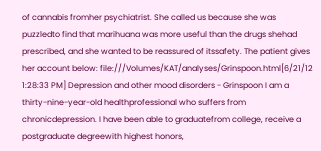of cannabis fromher psychiatrist. She called us because she was puzzledto find that marihuana was more useful than the drugs shehad prescribed, and she wanted to be reassured of itssafety. The patient gives her account below: file:///Volumes/KAT/analyses/Grinspoon.html[6/21/12 1:28:33 PM] Depression and other mood disorders - Grinspoon I am a thirty-nine-year-old healthprofessional who suffers from chronicdepression. I have been able to graduatefrom college, receive a postgraduate degreewith highest honors,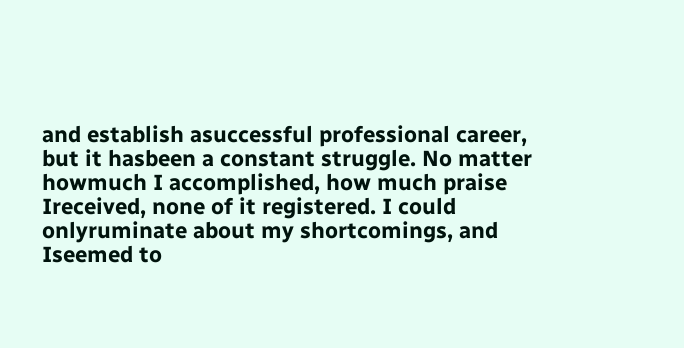and establish asuccessful professional career, but it hasbeen a constant struggle. No matter howmuch I accomplished, how much praise Ireceived, none of it registered. I could onlyruminate about my shortcomings, and Iseemed to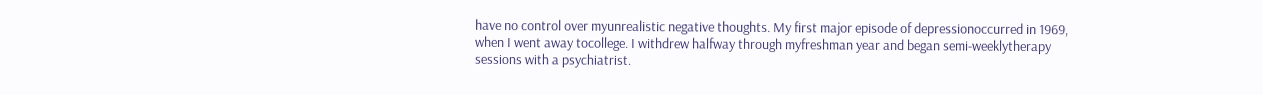have no control over myunrealistic negative thoughts. My first major episode of depressionoccurred in 1969, when I went away tocollege. I withdrew halfway through myfreshman year and began semi-weeklytherapy sessions with a psychiatrist.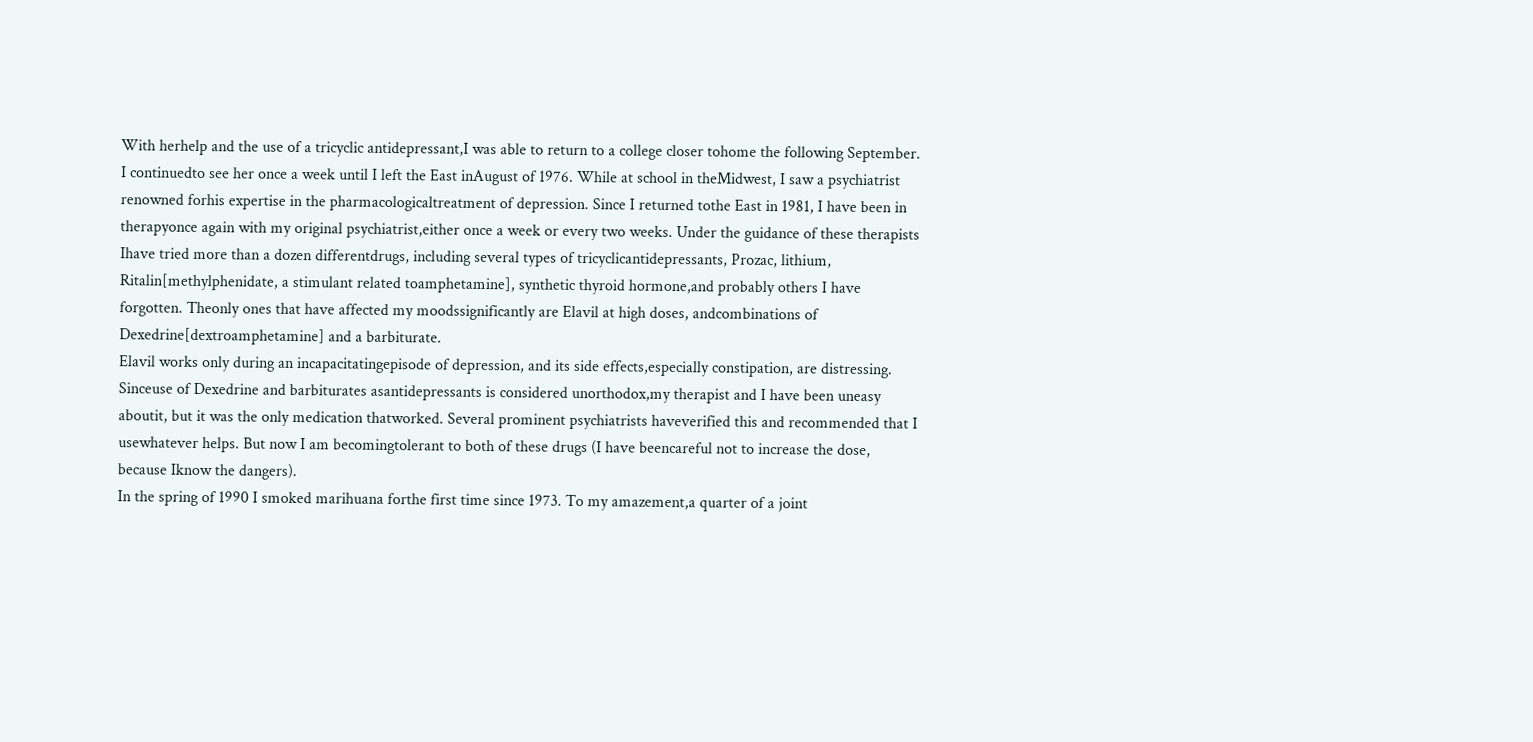With herhelp and the use of a tricyclic antidepressant,I was able to return to a college closer tohome the following September. I continuedto see her once a week until I left the East inAugust of 1976. While at school in theMidwest, I saw a psychiatrist renowned forhis expertise in the pharmacologicaltreatment of depression. Since I returned tothe East in 1981, I have been in therapyonce again with my original psychiatrist,either once a week or every two weeks. Under the guidance of these therapists Ihave tried more than a dozen differentdrugs, including several types of tricyclicantidepressants, Prozac, lithium, Ritalin[methylphenidate, a stimulant related toamphetamine], synthetic thyroid hormone,and probably others I have forgotten. Theonly ones that have affected my moodssignificantly are Elavil at high doses, andcombinations of Dexedrine[dextroamphetamine] and a barbiturate.
Elavil works only during an incapacitatingepisode of depression, and its side effects,especially constipation, are distressing. Sinceuse of Dexedrine and barbiturates asantidepressants is considered unorthodox,my therapist and I have been uneasy aboutit, but it was the only medication thatworked. Several prominent psychiatrists haveverified this and recommended that I usewhatever helps. But now I am becomingtolerant to both of these drugs (I have beencareful not to increase the dose, because Iknow the dangers).
In the spring of 1990 I smoked marihuana forthe first time since 1973. To my amazement,a quarter of a joint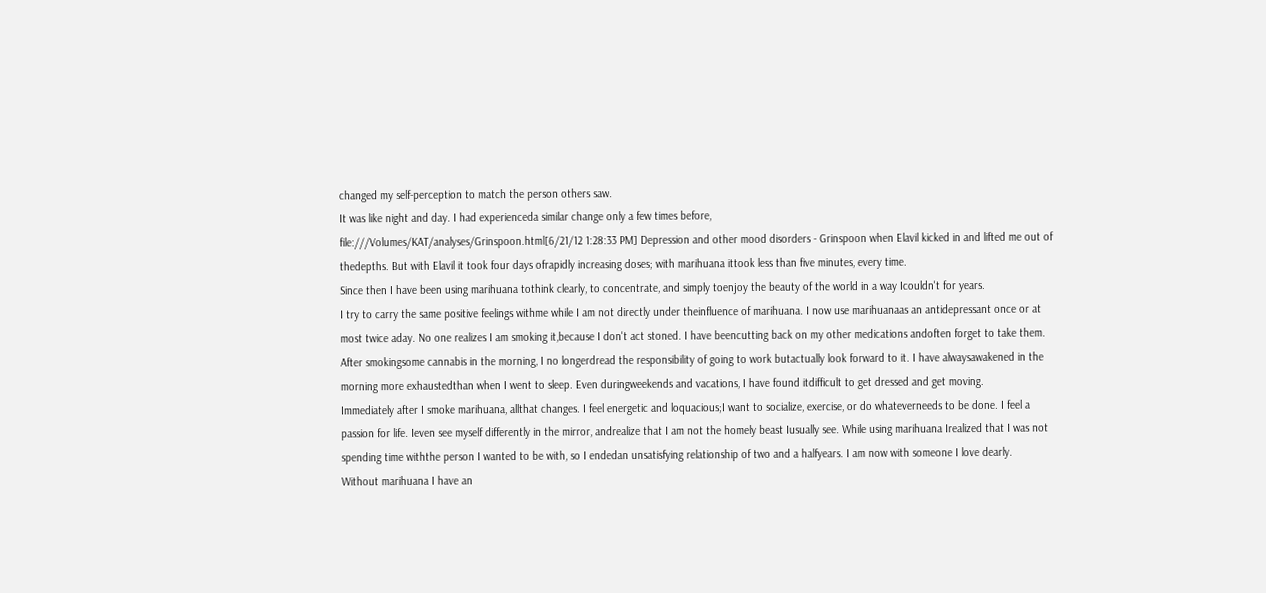changed my self-perception to match the person others saw.
It was like night and day. I had experienceda similar change only a few times before,
file:///Volumes/KAT/analyses/Grinspoon.html[6/21/12 1:28:33 PM] Depression and other mood disorders - Grinspoon when Elavil kicked in and lifted me out of thedepths. But with Elavil it took four days ofrapidly increasing doses; with marihuana ittook less than five minutes, every time.
Since then I have been using marihuana tothink clearly, to concentrate, and simply toenjoy the beauty of the world in a way Icouldn't for years.
I try to carry the same positive feelings withme while I am not directly under theinfluence of marihuana. I now use marihuanaas an antidepressant once or at most twice aday. No one realizes I am smoking it,because I don't act stoned. I have beencutting back on my other medications andoften forget to take them. After smokingsome cannabis in the morning, I no longerdread the responsibility of going to work butactually look forward to it. I have alwaysawakened in the morning more exhaustedthan when I went to sleep. Even duringweekends and vacations, I have found itdifficult to get dressed and get moving.
Immediately after I smoke marihuana, allthat changes. I feel energetic and loquacious;I want to socialize, exercise, or do whateverneeds to be done. I feel a passion for life. Ieven see myself differently in the mirror, andrealize that I am not the homely beast Iusually see. While using marihuana Irealized that I was not spending time withthe person I wanted to be with, so I endedan unsatisfying relationship of two and a halfyears. I am now with someone I love dearly.
Without marihuana I have an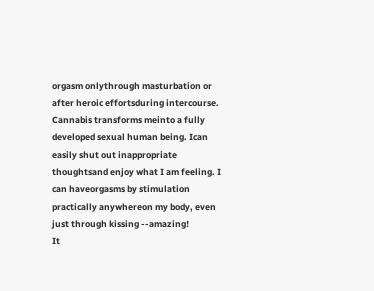orgasm onlythrough masturbation or after heroic effortsduring intercourse. Cannabis transforms meinto a fully developed sexual human being. Ican easily shut out inappropriate thoughtsand enjoy what I am feeling. I can haveorgasms by stimulation practically anywhereon my body, even just through kissing --amazing!
It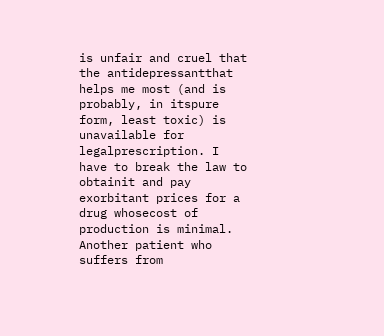is unfair and cruel that the antidepressantthat helps me most (and is probably, in itspure form, least toxic) is unavailable for legalprescription. I have to break the law to obtainit and pay exorbitant prices for a drug whosecost of production is minimal. Another patient who suffers from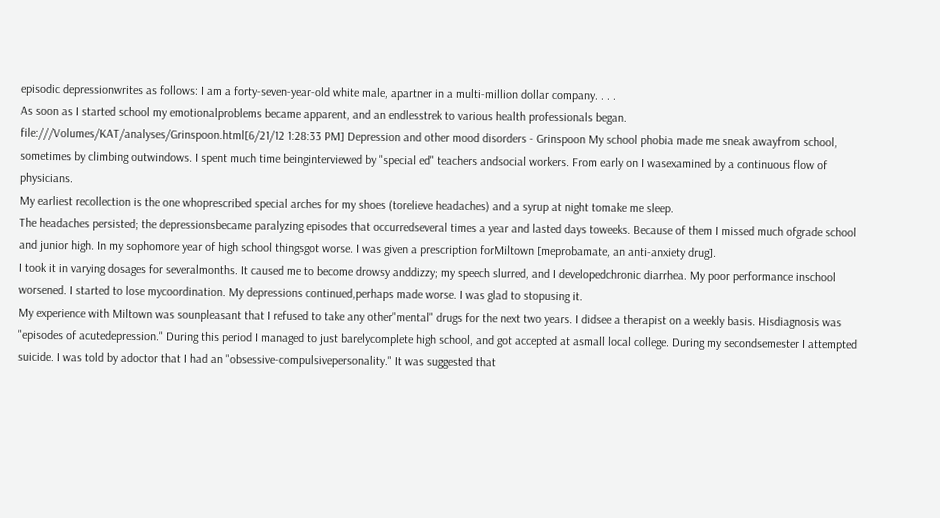episodic depressionwrites as follows: I am a forty-seven-year-old white male, apartner in a multi-million dollar company. . . .
As soon as I started school my emotionalproblems became apparent, and an endlesstrek to various health professionals began.
file:///Volumes/KAT/analyses/Grinspoon.html[6/21/12 1:28:33 PM] Depression and other mood disorders - Grinspoon My school phobia made me sneak awayfrom school, sometimes by climbing outwindows. I spent much time beinginterviewed by "special ed" teachers andsocial workers. From early on I wasexamined by a continuous flow of physicians.
My earliest recollection is the one whoprescribed special arches for my shoes (torelieve headaches) and a syrup at night tomake me sleep.
The headaches persisted; the depressionsbecame paralyzing episodes that occurredseveral times a year and lasted days toweeks. Because of them I missed much ofgrade school and junior high. In my sophomore year of high school thingsgot worse. I was given a prescription forMiltown [meprobamate, an anti-anxiety drug].
I took it in varying dosages for severalmonths. It caused me to become drowsy anddizzy; my speech slurred, and I developedchronic diarrhea. My poor performance inschool worsened. I started to lose mycoordination. My depressions continued,perhaps made worse. I was glad to stopusing it.
My experience with Miltown was sounpleasant that I refused to take any other"mental" drugs for the next two years. I didsee a therapist on a weekly basis. Hisdiagnosis was "episodes of acutedepression." During this period I managed to just barelycomplete high school, and got accepted at asmall local college. During my secondsemester I attempted suicide. I was told by adoctor that I had an "obsessive-compulsivepersonality." It was suggested that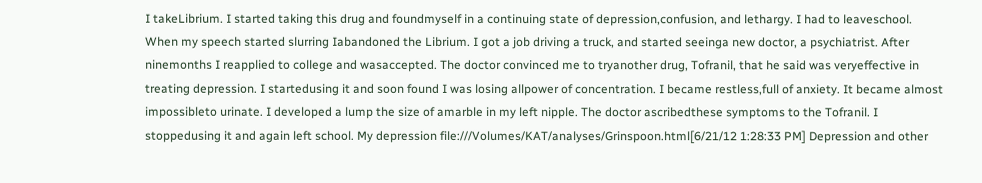I takeLibrium. I started taking this drug and foundmyself in a continuing state of depression,confusion, and lethargy. I had to leaveschool. When my speech started slurring Iabandoned the Librium. I got a job driving a truck, and started seeinga new doctor, a psychiatrist. After ninemonths I reapplied to college and wasaccepted. The doctor convinced me to tryanother drug, Tofranil, that he said was veryeffective in treating depression. I startedusing it and soon found I was losing allpower of concentration. I became restless,full of anxiety. It became almost impossibleto urinate. I developed a lump the size of amarble in my left nipple. The doctor ascribedthese symptoms to the Tofranil. I stoppedusing it and again left school. My depression file:///Volumes/KAT/analyses/Grinspoon.html[6/21/12 1:28:33 PM] Depression and other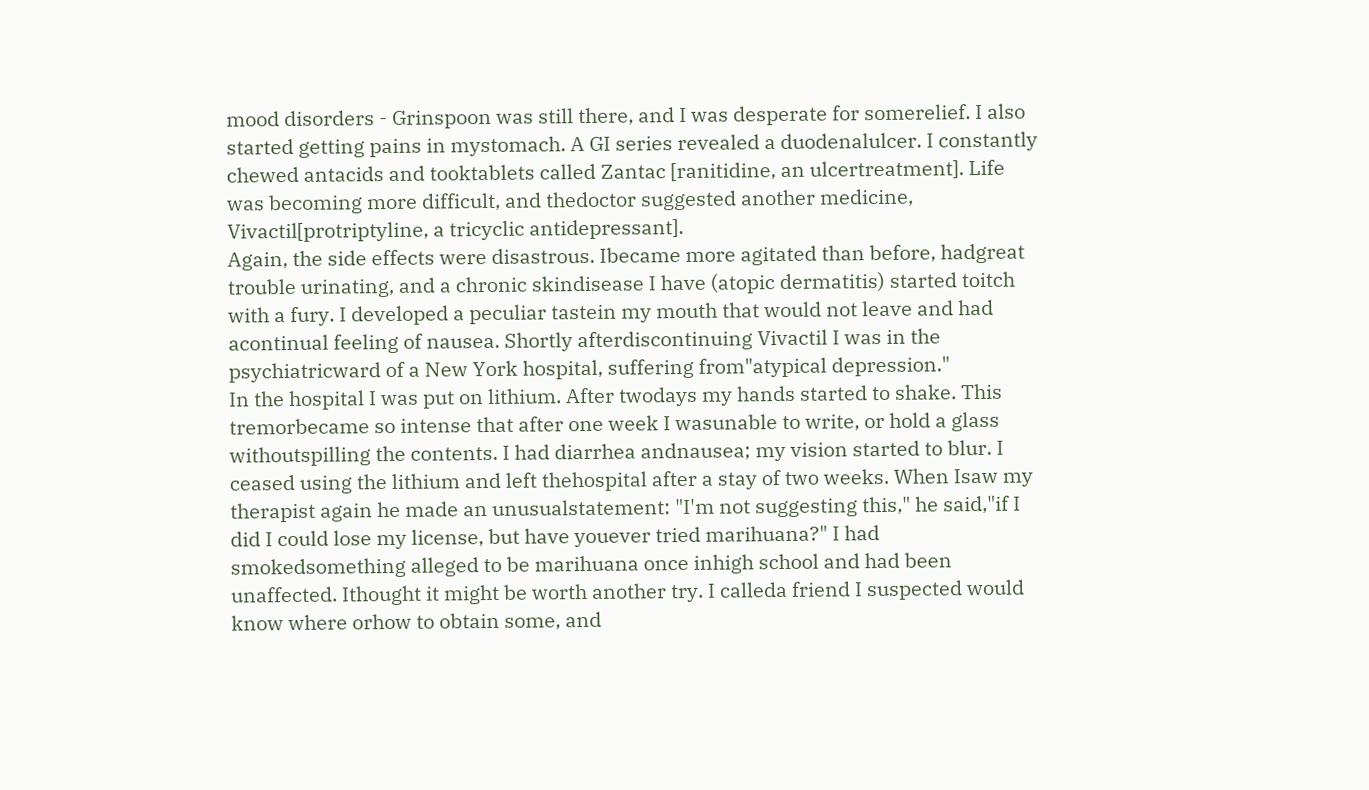mood disorders - Grinspoon was still there, and I was desperate for somerelief. I also started getting pains in mystomach. A GI series revealed a duodenalulcer. I constantly chewed antacids and tooktablets called Zantac [ranitidine, an ulcertreatment]. Life was becoming more difficult, and thedoctor suggested another medicine, Vivactil[protriptyline, a tricyclic antidepressant].
Again, the side effects were disastrous. Ibecame more agitated than before, hadgreat trouble urinating, and a chronic skindisease I have (atopic dermatitis) started toitch with a fury. I developed a peculiar tastein my mouth that would not leave and had acontinual feeling of nausea. Shortly afterdiscontinuing Vivactil I was in the psychiatricward of a New York hospital, suffering from"atypical depression."
In the hospital I was put on lithium. After twodays my hands started to shake. This tremorbecame so intense that after one week I wasunable to write, or hold a glass withoutspilling the contents. I had diarrhea andnausea; my vision started to blur. I ceased using the lithium and left thehospital after a stay of two weeks. When Isaw my therapist again he made an unusualstatement: "I'm not suggesting this," he said,"if I did I could lose my license, but have youever tried marihuana?" I had smokedsomething alleged to be marihuana once inhigh school and had been unaffected. Ithought it might be worth another try. I calleda friend I suspected would know where orhow to obtain some, and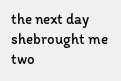the next day shebrought me two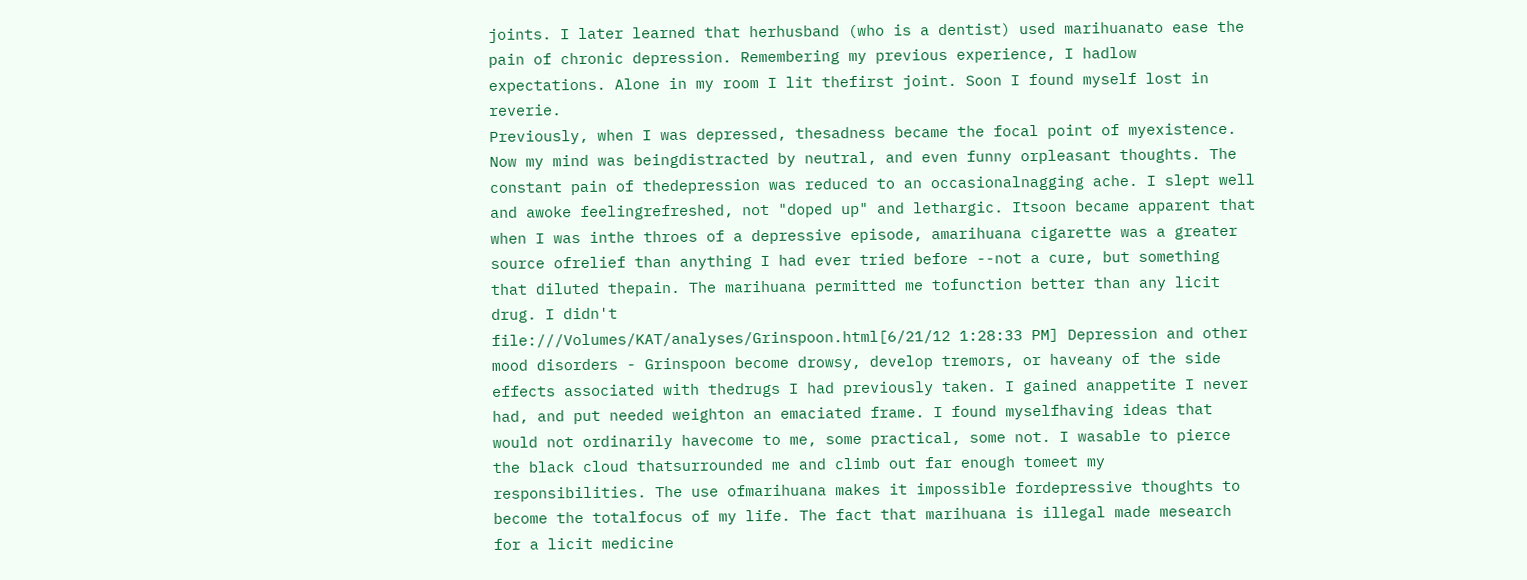joints. I later learned that herhusband (who is a dentist) used marihuanato ease the pain of chronic depression. Remembering my previous experience, I hadlow expectations. Alone in my room I lit thefirst joint. Soon I found myself lost in reverie.
Previously, when I was depressed, thesadness became the focal point of myexistence. Now my mind was beingdistracted by neutral, and even funny orpleasant thoughts. The constant pain of thedepression was reduced to an occasionalnagging ache. I slept well and awoke feelingrefreshed, not "doped up" and lethargic. Itsoon became apparent that when I was inthe throes of a depressive episode, amarihuana cigarette was a greater source ofrelief than anything I had ever tried before --not a cure, but something that diluted thepain. The marihuana permitted me tofunction better than any licit drug. I didn't
file:///Volumes/KAT/analyses/Grinspoon.html[6/21/12 1:28:33 PM] Depression and other mood disorders - Grinspoon become drowsy, develop tremors, or haveany of the side effects associated with thedrugs I had previously taken. I gained anappetite I never had, and put needed weighton an emaciated frame. I found myselfhaving ideas that would not ordinarily havecome to me, some practical, some not. I wasable to pierce the black cloud thatsurrounded me and climb out far enough tomeet my responsibilities. The use ofmarihuana makes it impossible fordepressive thoughts to become the totalfocus of my life. The fact that marihuana is illegal made mesearch for a licit medicine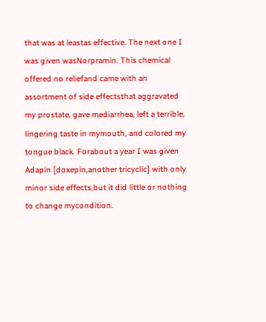that was at leastas effective. The next one I was given wasNorpramin. This chemical offered no reliefand came with an assortment of side effectsthat aggravated my prostate, gave mediarrhea, left a terrible, lingering taste in mymouth, and colored my tongue black. Forabout a year I was given Adapin [doxepin,another tricyclic] with only minor side effects,but it did little or nothing to change mycondition.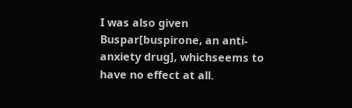I was also given Buspar[buspirone, an anti-anxiety drug], whichseems to have no effect at all.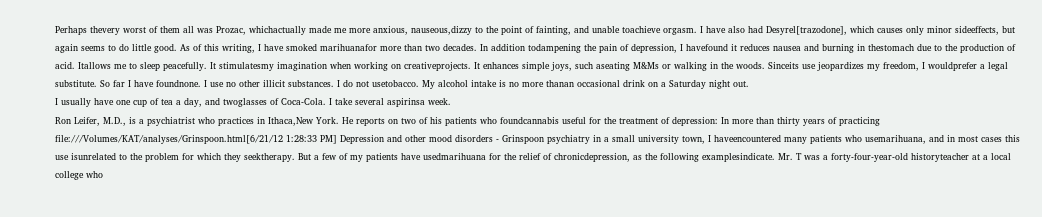Perhaps thevery worst of them all was Prozac, whichactually made me more anxious, nauseous,dizzy to the point of fainting, and unable toachieve orgasm. I have also had Desyrel[trazodone], which causes only minor sideeffects, but again seems to do little good. As of this writing, I have smoked marihuanafor more than two decades. In addition todampening the pain of depression, I havefound it reduces nausea and burning in thestomach due to the production of acid. Itallows me to sleep peacefully. It stimulatesmy imagination when working on creativeprojects. It enhances simple joys, such aseating M&Ms or walking in the woods. Sinceits use jeopardizes my freedom, I wouldprefer a legal substitute. So far I have foundnone. I use no other illicit substances. I do not usetobacco. My alcohol intake is no more thanan occasional drink on a Saturday night out.
I usually have one cup of tea a day, and twoglasses of Coca-Cola. I take several aspirinsa week.
Ron Leifer, M.D., is a psychiatrist who practices in Ithaca,New York. He reports on two of his patients who foundcannabis useful for the treatment of depression: In more than thirty years of practicing file:///Volumes/KAT/analyses/Grinspoon.html[6/21/12 1:28:33 PM] Depression and other mood disorders - Grinspoon psychiatry in a small university town, I haveencountered many patients who usemarihuana, and in most cases this use isunrelated to the problem for which they seektherapy. But a few of my patients have usedmarihuana for the relief of chronicdepression, as the following examplesindicate. Mr. T was a forty-four-year-old historyteacher at a local college who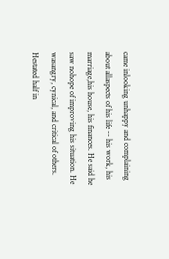came inlooking unhappy and complaining about allaspects of his life -- his work, his marriage,his house, his finances. He said he saw nohope of improving his situation. He wasangry, cynical, and critical of others. Hestated half in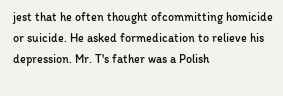jest that he often thought ofcommitting homicide or suicide. He asked formedication to relieve his depression. Mr. T's father was a Polish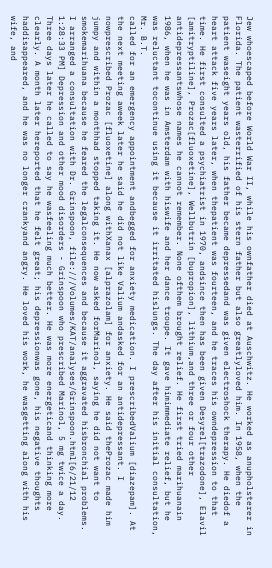Jew whoescaped before World War II, while his ownfather died at Auschwitz. He worked as anupholsterer in Florida. The patient wasterrified of his stern father but also greatlyloved him. In 1958, when the patient waseight years old, his father became depressedand was given electroshock therapy. He diedof a heart attack five years later, when thepatient was fourteen, and he traces his owndepression to that time. He first consulted a psychiatrist in 1970, andsince then has been given Desyrel[trazodone], Elavil [amitryptiline], Prozac[fluoxetine], Wellbutrin [bupropion], lithium,and three or four other antidepressantswhose names he cannot remember. None ofthem brought relief. He first tried marihuanain 1986, when he was in Amsterdam with hiswife and her dance troupe. It gave himimmediate relief, but he was reluctant tocontinue using it because it irritated hislungs. The day after his initial consultation, Mr. B.T.
called for an emergency appointment andbegged for anxiety medication. I prescribedValium [diazepam]. At the next meeting aweek later he said he did not like Valium andasked for an antidepressant. I nowprescribed Prozac [fluoxetine] along withXanax [alprazolam] for anxiety. He said theProzac made him jumpy and within a monthhad stopped taking it. He now asked forMarinol, saying he did not want to smokemarihuana because he feared the legalconsequences and because it aggravated hisbronchial problems.
I arranged a consultation with Dr. Grinspoon, file:///Volumes/KAT/analyses/Grinspoon.html[6/21/12 1:28:33 PM] Depression and other mood disorders - Grinspoon who prescribed Marinol, 5 mg twice a day.
Three days later he called to say he wasfeeling much better. He was more energeticand thinking more clearly. A month later hereported that he felt great; his depressionwas gone, his negative thoughts haddisappeared, and he was no longer crankyand angry. He loved his work, he wasgetting along with his wife, and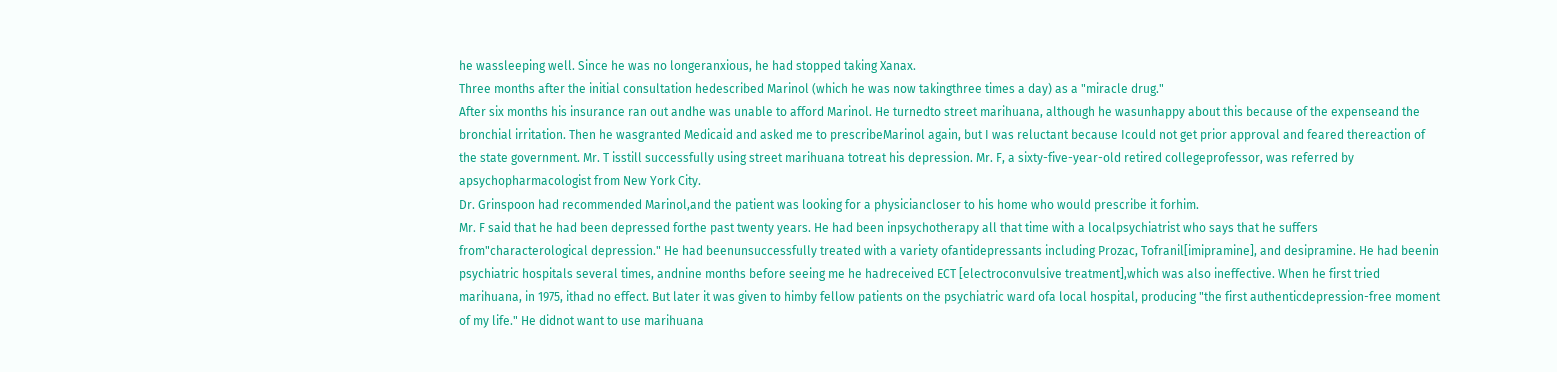he wassleeping well. Since he was no longeranxious, he had stopped taking Xanax.
Three months after the initial consultation hedescribed Marinol (which he was now takingthree times a day) as a "miracle drug."
After six months his insurance ran out andhe was unable to afford Marinol. He turnedto street marihuana, although he wasunhappy about this because of the expenseand the bronchial irritation. Then he wasgranted Medicaid and asked me to prescribeMarinol again, but I was reluctant because Icould not get prior approval and feared thereaction of the state government. Mr. T isstill successfully using street marihuana totreat his depression. Mr. F, a sixty-five-year-old retired collegeprofessor, was referred by apsychopharmacologist from New York City.
Dr. Grinspoon had recommended Marinol,and the patient was looking for a physiciancloser to his home who would prescribe it forhim.
Mr. F said that he had been depressed forthe past twenty years. He had been inpsychotherapy all that time with a localpsychiatrist who says that he suffers from"characterological depression." He had beenunsuccessfully treated with a variety ofantidepressants including Prozac, Tofranil[imipramine], and desipramine. He had beenin psychiatric hospitals several times, andnine months before seeing me he hadreceived ECT [electroconvulsive treatment],which was also ineffective. When he first tried marihuana, in 1975, ithad no effect. But later it was given to himby fellow patients on the psychiatric ward ofa local hospital, producing "the first authenticdepression-free moment of my life." He didnot want to use marihuana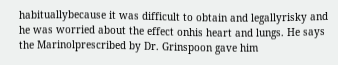habituallybecause it was difficult to obtain and legallyrisky and he was worried about the effect onhis heart and lungs. He says the Marinolprescribed by Dr. Grinspoon gave him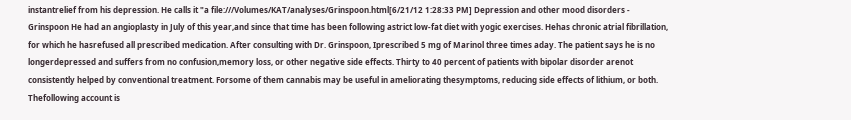instantrelief from his depression. He calls it "a file:///Volumes/KAT/analyses/Grinspoon.html[6/21/12 1:28:33 PM] Depression and other mood disorders - Grinspoon He had an angioplasty in July of this year,and since that time has been following astrict low-fat diet with yogic exercises. Hehas chronic atrial fibrillation, for which he hasrefused all prescribed medication. After consulting with Dr. Grinspoon, Iprescribed 5 mg of Marinol three times aday. The patient says he is no longerdepressed and suffers from no confusion,memory loss, or other negative side effects. Thirty to 40 percent of patients with bipolar disorder arenot consistently helped by conventional treatment. Forsome of them cannabis may be useful in ameliorating thesymptoms, reducing side effects of lithium, or both. Thefollowing account is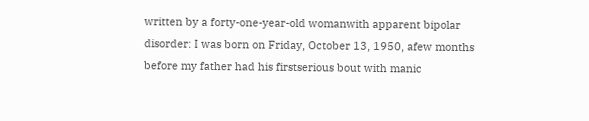written by a forty-one-year-old womanwith apparent bipolar disorder: I was born on Friday, October 13, 1950, afew months before my father had his firstserious bout with manic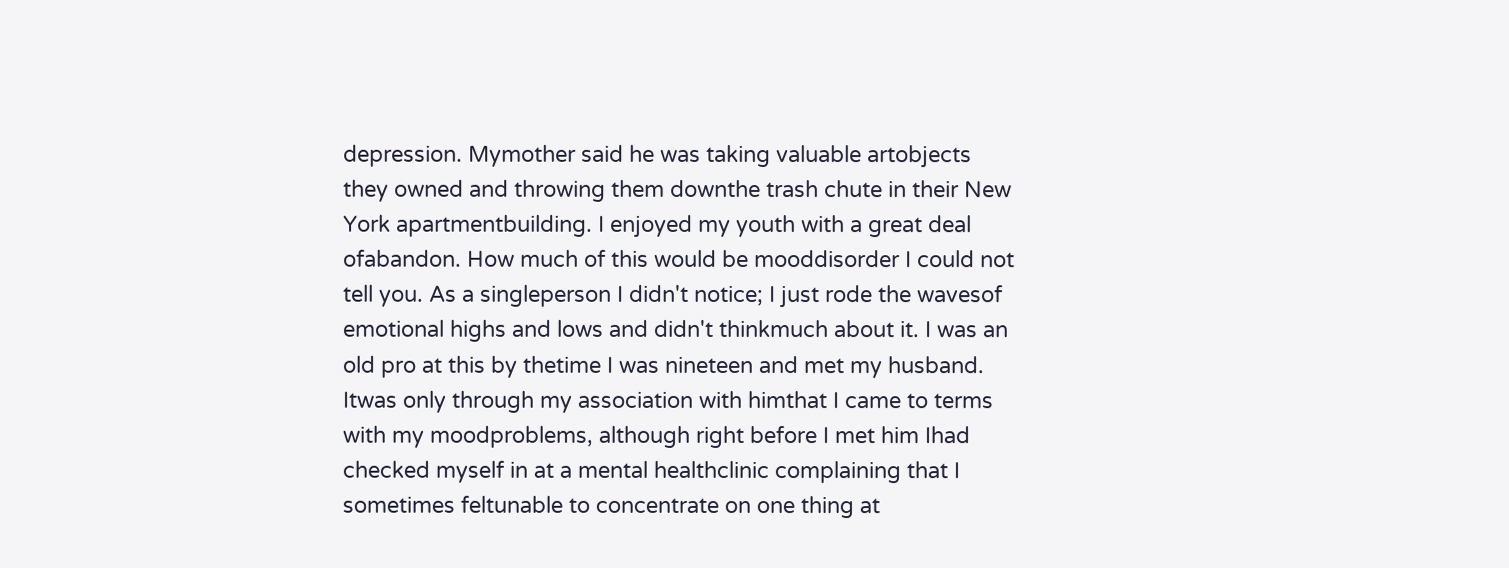depression. Mymother said he was taking valuable artobjects they owned and throwing them downthe trash chute in their New York apartmentbuilding. I enjoyed my youth with a great deal ofabandon. How much of this would be mooddisorder I could not tell you. As a singleperson I didn't notice; I just rode the wavesof emotional highs and lows and didn't thinkmuch about it. I was an old pro at this by thetime I was nineteen and met my husband. Itwas only through my association with himthat I came to terms with my moodproblems, although right before I met him Ihad checked myself in at a mental healthclinic complaining that I sometimes feltunable to concentrate on one thing at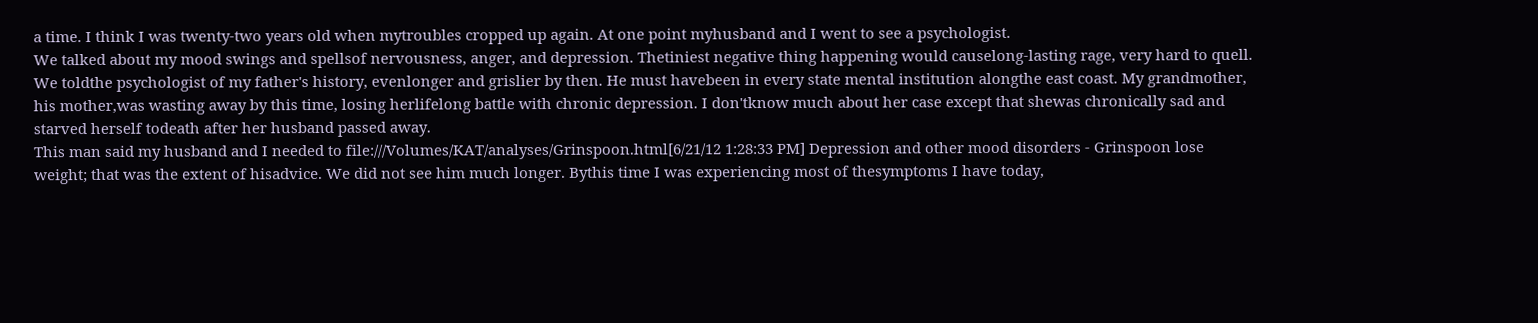a time. I think I was twenty-two years old when mytroubles cropped up again. At one point myhusband and I went to see a psychologist.
We talked about my mood swings and spellsof nervousness, anger, and depression. Thetiniest negative thing happening would causelong-lasting rage, very hard to quell. We toldthe psychologist of my father's history, evenlonger and grislier by then. He must havebeen in every state mental institution alongthe east coast. My grandmother, his mother,was wasting away by this time, losing herlifelong battle with chronic depression. I don'tknow much about her case except that shewas chronically sad and starved herself todeath after her husband passed away.
This man said my husband and I needed to file:///Volumes/KAT/analyses/Grinspoon.html[6/21/12 1:28:33 PM] Depression and other mood disorders - Grinspoon lose weight; that was the extent of hisadvice. We did not see him much longer. Bythis time I was experiencing most of thesymptoms I have today,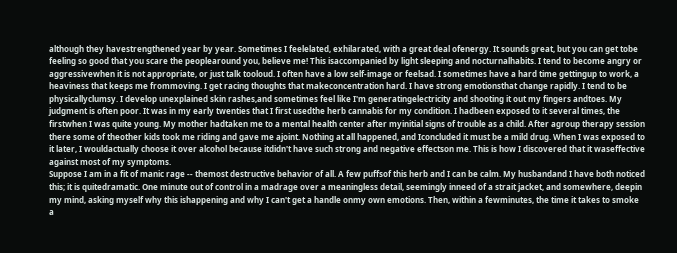although they havestrengthened year by year. Sometimes I feelelated, exhilarated, with a great deal ofenergy. It sounds great, but you can get tobe feeling so good that you scare the peoplearound you, believe me! This isaccompanied by light sleeping and nocturnalhabits. I tend to become angry or aggressivewhen it is not appropriate, or just talk tooloud. I often have a low self-image or feelsad. I sometimes have a hard time gettingup to work, a heaviness that keeps me frommoving. I get racing thoughts that makeconcentration hard. I have strong emotionsthat change rapidly. I tend to be physicallyclumsy. I develop unexplained skin rashes,and sometimes feel like I'm generatingelectricity and shooting it out my fingers andtoes. My judgment is often poor. It was in my early twenties that I first usedthe herb cannabis for my condition. I hadbeen exposed to it several times, the firstwhen I was quite young. My mother hadtaken me to a mental health center after myinitial signs of trouble as a child. After agroup therapy session there some of theother kids took me riding and gave me ajoint. Nothing at all happened, and Iconcluded it must be a mild drug. When I was exposed to it later, I wouldactually choose it over alcohol because itdidn't have such strong and negative effectson me. This is how I discovered that it waseffective against most of my symptoms.
Suppose I am in a fit of manic rage -- themost destructive behavior of all. A few puffsof this herb and I can be calm. My husbandand I have both noticed this; it is quitedramatic. One minute out of control in a madrage over a meaningless detail, seemingly inneed of a strait jacket, and somewhere, deepin my mind, asking myself why this ishappening and why I can't get a handle onmy own emotions. Then, within a fewminutes, the time it takes to smoke a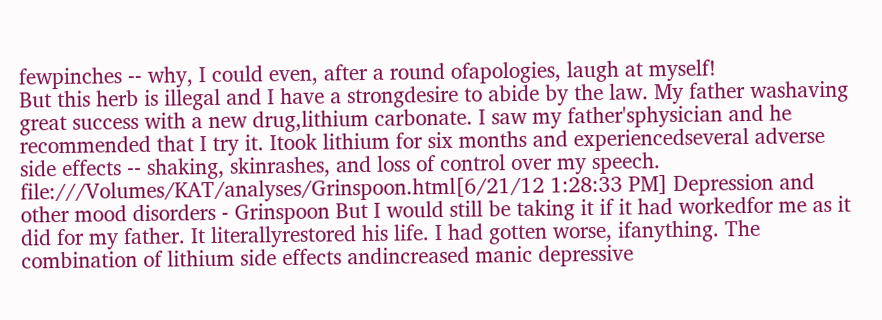fewpinches -- why, I could even, after a round ofapologies, laugh at myself!
But this herb is illegal and I have a strongdesire to abide by the law. My father washaving great success with a new drug,lithium carbonate. I saw my father'sphysician and he recommended that I try it. Itook lithium for six months and experiencedseveral adverse side effects -- shaking, skinrashes, and loss of control over my speech. file:///Volumes/KAT/analyses/Grinspoon.html[6/21/12 1:28:33 PM] Depression and other mood disorders - Grinspoon But I would still be taking it if it had workedfor me as it did for my father. It literallyrestored his life. I had gotten worse, ifanything. The combination of lithium side effects andincreased manic depressive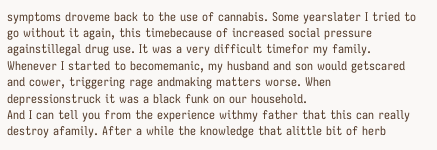symptoms droveme back to the use of cannabis. Some yearslater I tried to go without it again, this timebecause of increased social pressure againstillegal drug use. It was a very difficult timefor my family. Whenever I started to becomemanic, my husband and son would getscared and cower, triggering rage andmaking matters worse. When depressionstruck it was a black funk on our household.
And I can tell you from the experience withmy father that this can really destroy afamily. After a while the knowledge that alittle bit of herb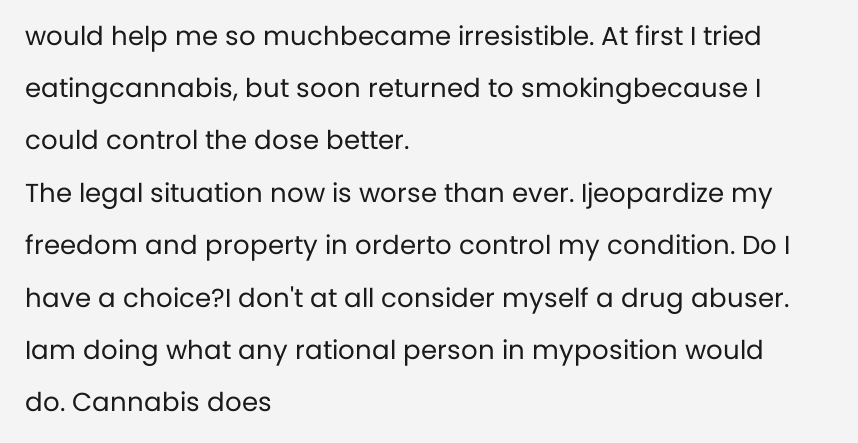would help me so muchbecame irresistible. At first I tried eatingcannabis, but soon returned to smokingbecause I could control the dose better.
The legal situation now is worse than ever. Ijeopardize my freedom and property in orderto control my condition. Do I have a choice?I don't at all consider myself a drug abuser. Iam doing what any rational person in myposition would do. Cannabis does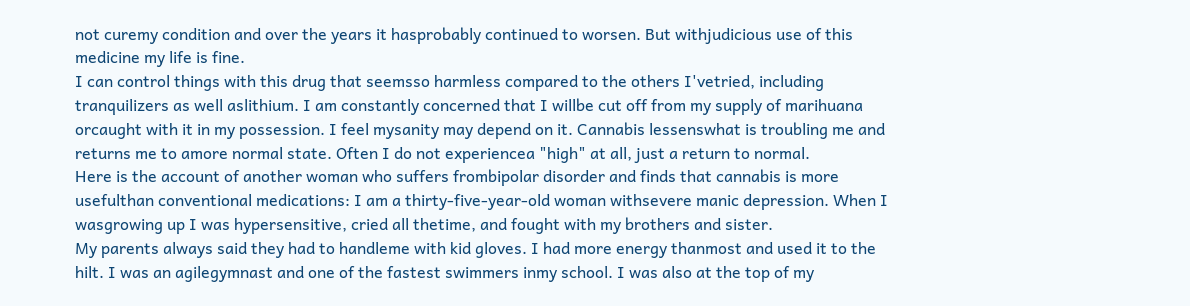not curemy condition and over the years it hasprobably continued to worsen. But withjudicious use of this medicine my life is fine.
I can control things with this drug that seemsso harmless compared to the others I'vetried, including tranquilizers as well aslithium. I am constantly concerned that I willbe cut off from my supply of marihuana orcaught with it in my possession. I feel mysanity may depend on it. Cannabis lessenswhat is troubling me and returns me to amore normal state. Often I do not experiencea "high" at all, just a return to normal.
Here is the account of another woman who suffers frombipolar disorder and finds that cannabis is more usefulthan conventional medications: I am a thirty-five-year-old woman withsevere manic depression. When I wasgrowing up I was hypersensitive, cried all thetime, and fought with my brothers and sister.
My parents always said they had to handleme with kid gloves. I had more energy thanmost and used it to the hilt. I was an agilegymnast and one of the fastest swimmers inmy school. I was also at the top of my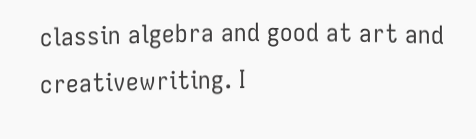classin algebra and good at art and creativewriting. I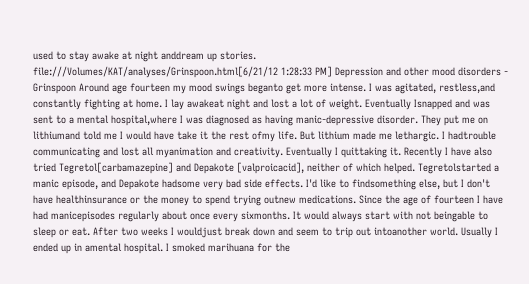used to stay awake at night anddream up stories.
file:///Volumes/KAT/analyses/Grinspoon.html[6/21/12 1:28:33 PM] Depression and other mood disorders - Grinspoon Around age fourteen my mood swings beganto get more intense. I was agitated, restless,and constantly fighting at home. I lay awakeat night and lost a lot of weight. Eventually Isnapped and was sent to a mental hospital,where I was diagnosed as having manic-depressive disorder. They put me on lithiumand told me I would have take it the rest ofmy life. But lithium made me lethargic. I hadtrouble communicating and lost all myanimation and creativity. Eventually I quittaking it. Recently I have also tried Tegretol[carbamazepine] and Depakote [valproicacid], neither of which helped. Tegretolstarted a manic episode, and Depakote hadsome very bad side effects. I'd like to findsomething else, but I don't have healthinsurance or the money to spend trying outnew medications. Since the age of fourteen I have had manicepisodes regularly about once every sixmonths. It would always start with not beingable to sleep or eat. After two weeks I wouldjust break down and seem to trip out intoanother world. Usually I ended up in amental hospital. I smoked marihuana for the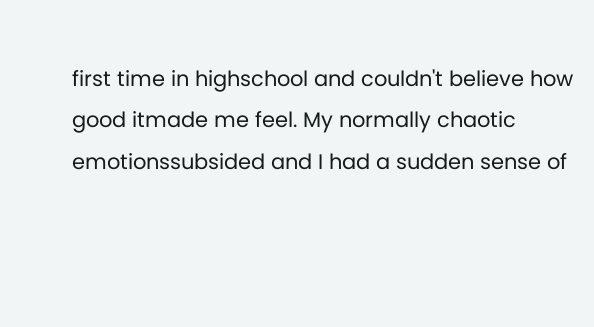first time in highschool and couldn't believe how good itmade me feel. My normally chaotic emotionssubsided and I had a sudden sense of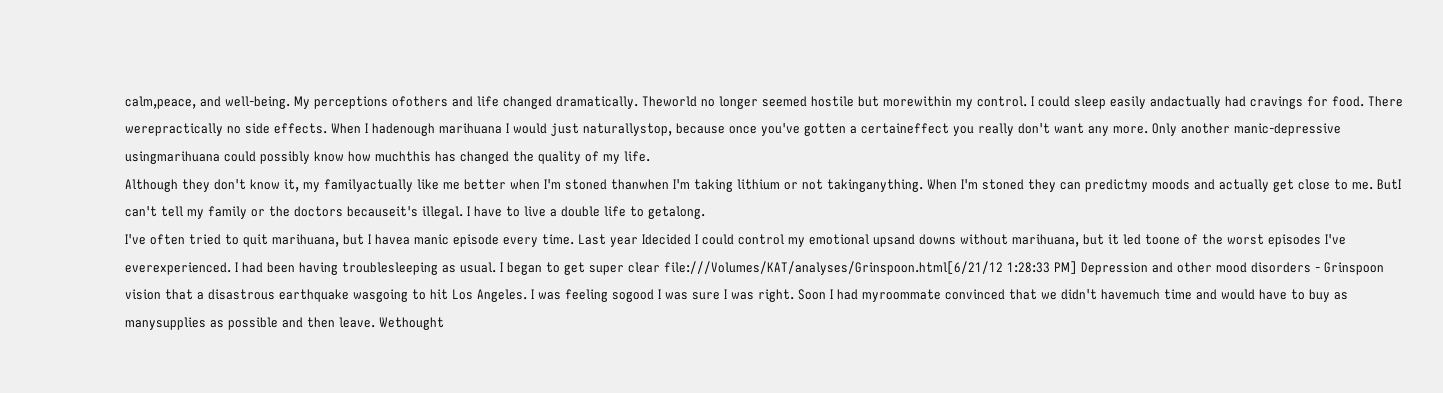calm,peace, and well-being. My perceptions ofothers and life changed dramatically. Theworld no longer seemed hostile but morewithin my control. I could sleep easily andactually had cravings for food. There werepractically no side effects. When I hadenough marihuana I would just naturallystop, because once you've gotten a certaineffect you really don't want any more. Only another manic-depressive usingmarihuana could possibly know how muchthis has changed the quality of my life.
Although they don't know it, my familyactually like me better when I'm stoned thanwhen I'm taking lithium or not takinganything. When I'm stoned they can predictmy moods and actually get close to me. ButI can't tell my family or the doctors becauseit's illegal. I have to live a double life to getalong.
I've often tried to quit marihuana, but I havea manic episode every time. Last year Idecided I could control my emotional upsand downs without marihuana, but it led toone of the worst episodes I've everexperienced. I had been having troublesleeping as usual. I began to get super clear file:///Volumes/KAT/analyses/Grinspoon.html[6/21/12 1:28:33 PM] Depression and other mood disorders - Grinspoon vision that a disastrous earthquake wasgoing to hit Los Angeles. I was feeling sogood I was sure I was right. Soon I had myroommate convinced that we didn't havemuch time and would have to buy as manysupplies as possible and then leave. Wethought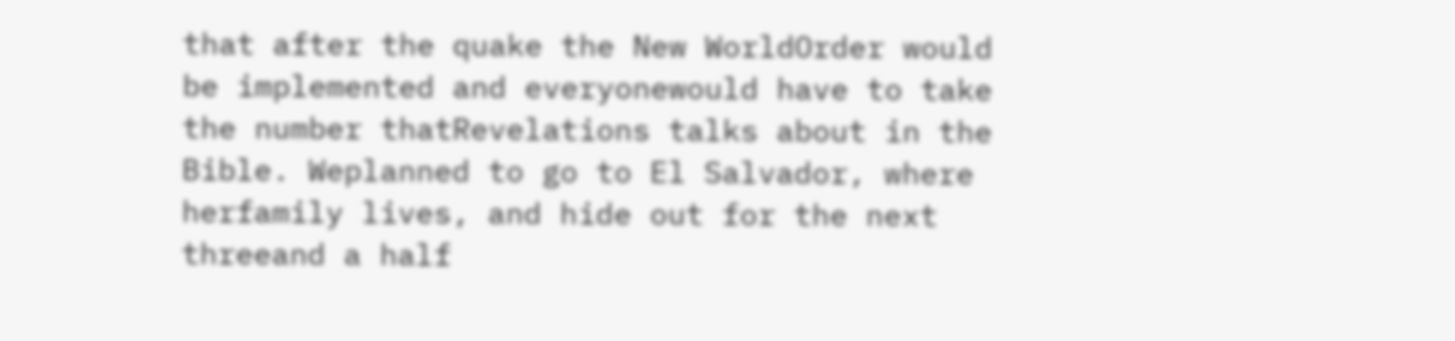that after the quake the New WorldOrder would be implemented and everyonewould have to take the number thatRevelations talks about in the Bible. Weplanned to go to El Salvador, where herfamily lives, and hide out for the next threeand a half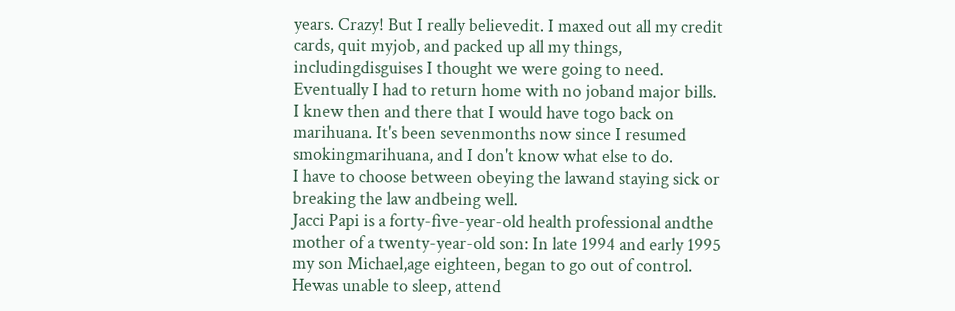years. Crazy! But I really believedit. I maxed out all my credit cards, quit myjob, and packed up all my things, includingdisguises I thought we were going to need.
Eventually I had to return home with no joband major bills.
I knew then and there that I would have togo back on marihuana. It's been sevenmonths now since I resumed smokingmarihuana, and I don't know what else to do.
I have to choose between obeying the lawand staying sick or breaking the law andbeing well.
Jacci Papi is a forty-five-year-old health professional andthe mother of a twenty-year-old son: In late 1994 and early 1995 my son Michael,age eighteen, began to go out of control. Hewas unable to sleep, attend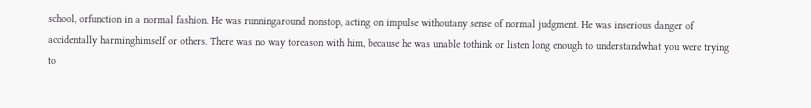school, orfunction in a normal fashion. He was runningaround nonstop, acting on impulse withoutany sense of normal judgment. He was inserious danger of accidentally harminghimself or others. There was no way toreason with him, because he was unable tothink or listen long enough to understandwhat you were trying to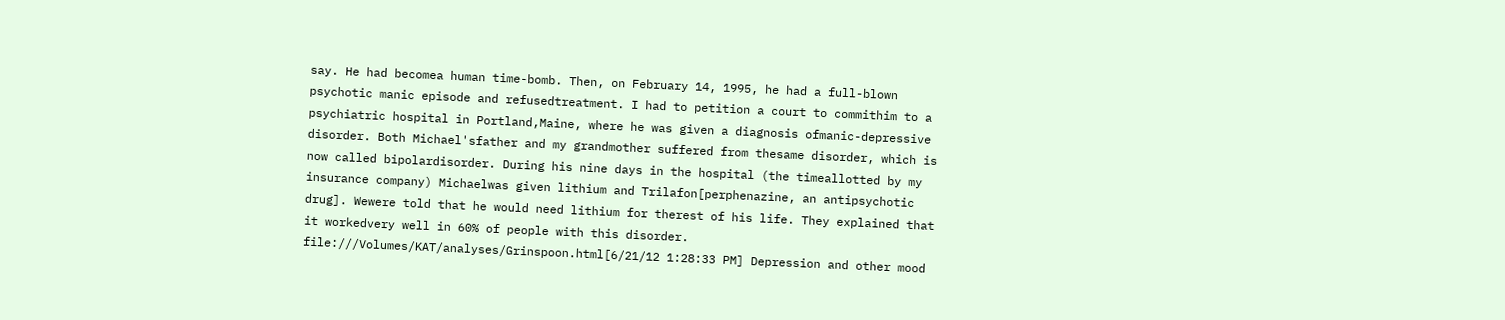say. He had becomea human time-bomb. Then, on February 14, 1995, he had a full-blown psychotic manic episode and refusedtreatment. I had to petition a court to commithim to a psychiatric hospital in Portland,Maine, where he was given a diagnosis ofmanic-depressive disorder. Both Michael'sfather and my grandmother suffered from thesame disorder, which is now called bipolardisorder. During his nine days in the hospital (the timeallotted by my insurance company) Michaelwas given lithium and Trilafon[perphenazine, an antipsychotic drug]. Wewere told that he would need lithium for therest of his life. They explained that it workedvery well in 60% of people with this disorder. file:///Volumes/KAT/analyses/Grinspoon.html[6/21/12 1:28:33 PM] Depression and other mood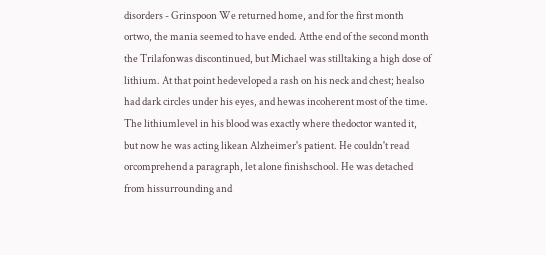disorders - Grinspoon We returned home, and for the first month ortwo, the mania seemed to have ended. Atthe end of the second month the Trilafonwas discontinued, but Michael was stilltaking a high dose of lithium. At that point hedeveloped a rash on his neck and chest; healso had dark circles under his eyes, and hewas incoherent most of the time. The lithiumlevel in his blood was exactly where thedoctor wanted it, but now he was acting likean Alzheimer's patient. He couldn't read orcomprehend a paragraph, let alone finishschool. He was detached from hissurrounding and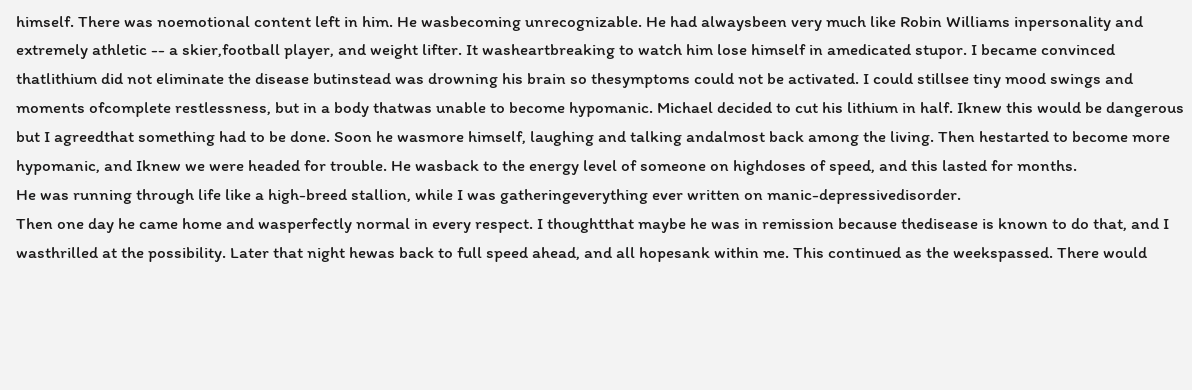himself. There was noemotional content left in him. He wasbecoming unrecognizable. He had alwaysbeen very much like Robin Williams inpersonality and extremely athletic -- a skier,football player, and weight lifter. It washeartbreaking to watch him lose himself in amedicated stupor. I became convinced thatlithium did not eliminate the disease butinstead was drowning his brain so thesymptoms could not be activated. I could stillsee tiny mood swings and moments ofcomplete restlessness, but in a body thatwas unable to become hypomanic. Michael decided to cut his lithium in half. Iknew this would be dangerous but I agreedthat something had to be done. Soon he wasmore himself, laughing and talking andalmost back among the living. Then hestarted to become more hypomanic, and Iknew we were headed for trouble. He wasback to the energy level of someone on highdoses of speed, and this lasted for months.
He was running through life like a high-breed stallion, while I was gatheringeverything ever written on manic-depressivedisorder.
Then one day he came home and wasperfectly normal in every respect. I thoughtthat maybe he was in remission because thedisease is known to do that, and I wasthrilled at the possibility. Later that night hewas back to full speed ahead, and all hopesank within me. This continued as the weekspassed. There would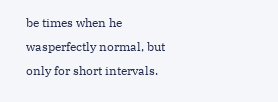be times when he wasperfectly normal, but only for short intervals.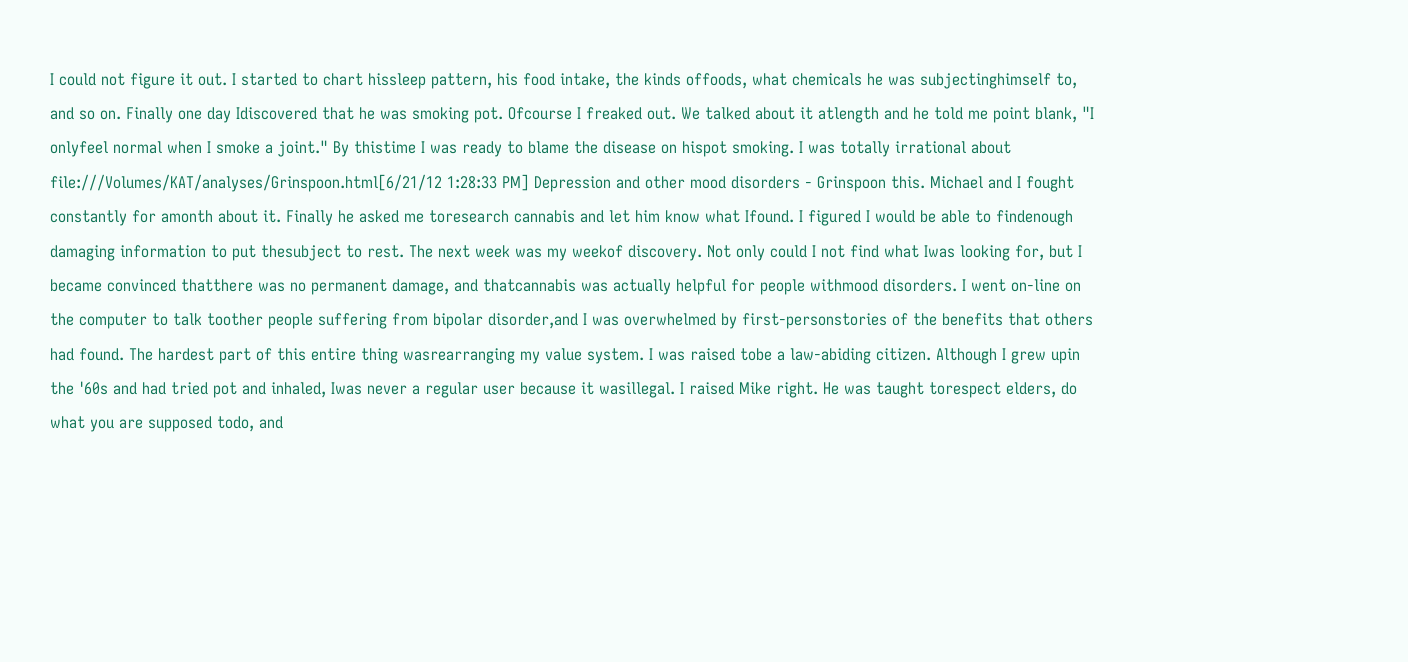I could not figure it out. I started to chart hissleep pattern, his food intake, the kinds offoods, what chemicals he was subjectinghimself to, and so on. Finally one day Idiscovered that he was smoking pot. Ofcourse I freaked out. We talked about it atlength and he told me point blank, "I onlyfeel normal when I smoke a joint." By thistime I was ready to blame the disease on hispot smoking. I was totally irrational about
file:///Volumes/KAT/analyses/Grinspoon.html[6/21/12 1:28:33 PM] Depression and other mood disorders - Grinspoon this. Michael and I fought constantly for amonth about it. Finally he asked me toresearch cannabis and let him know what Ifound. I figured I would be able to findenough damaging information to put thesubject to rest. The next week was my weekof discovery. Not only could I not find what Iwas looking for, but I became convinced thatthere was no permanent damage, and thatcannabis was actually helpful for people withmood disorders. I went on-line on the computer to talk toother people suffering from bipolar disorder,and I was overwhelmed by first-personstories of the benefits that others had found. The hardest part of this entire thing wasrearranging my value system. I was raised tobe a law-abiding citizen. Although I grew upin the '60s and had tried pot and inhaled, Iwas never a regular user because it wasillegal. I raised Mike right. He was taught torespect elders, do what you are supposed todo, and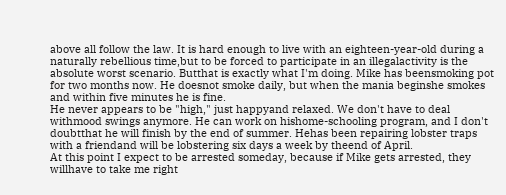above all follow the law. It is hard enough to live with an eighteen-year-old during a naturally rebellious time,but to be forced to participate in an illegalactivity is the absolute worst scenario. Butthat is exactly what I'm doing. Mike has beensmoking pot for two months now. He doesnot smoke daily, but when the mania beginshe smokes and within five minutes he is fine.
He never appears to be "high," just happyand relaxed. We don't have to deal withmood swings anymore. He can work on hishome-schooling program, and I don't doubtthat he will finish by the end of summer. Hehas been repairing lobster traps with a friendand will be lobstering six days a week by theend of April.
At this point I expect to be arrested someday, because if Mike gets arrested, they willhave to take me right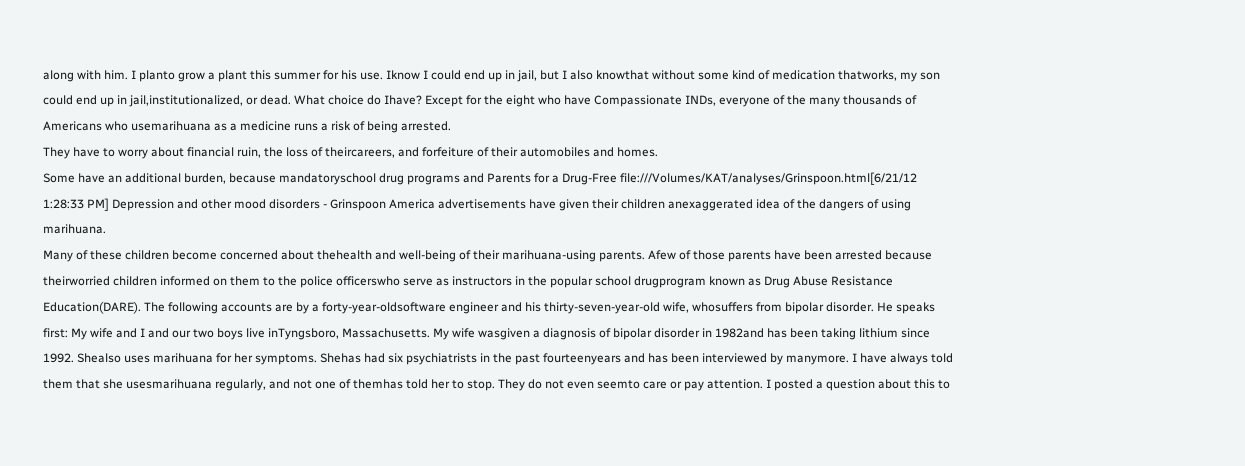along with him. I planto grow a plant this summer for his use. Iknow I could end up in jail, but I also knowthat without some kind of medication thatworks, my son could end up in jail,institutionalized, or dead. What choice do Ihave? Except for the eight who have Compassionate INDs, everyone of the many thousands of Americans who usemarihuana as a medicine runs a risk of being arrested.
They have to worry about financial ruin, the loss of theircareers, and forfeiture of their automobiles and homes.
Some have an additional burden, because mandatoryschool drug programs and Parents for a Drug-Free file:///Volumes/KAT/analyses/Grinspoon.html[6/21/12 1:28:33 PM] Depression and other mood disorders - Grinspoon America advertisements have given their children anexaggerated idea of the dangers of using marihuana.
Many of these children become concerned about thehealth and well-being of their marihuana-using parents. Afew of those parents have been arrested because theirworried children informed on them to the police officerswho serve as instructors in the popular school drugprogram known as Drug Abuse Resistance Education(DARE). The following accounts are by a forty-year-oldsoftware engineer and his thirty-seven-year-old wife, whosuffers from bipolar disorder. He speaks first: My wife and I and our two boys live inTyngsboro, Massachusetts. My wife wasgiven a diagnosis of bipolar disorder in 1982and has been taking lithium since 1992. Shealso uses marihuana for her symptoms. Shehas had six psychiatrists in the past fourteenyears and has been interviewed by manymore. I have always told them that she usesmarihuana regularly, and not one of themhas told her to stop. They do not even seemto care or pay attention. I posted a question about this to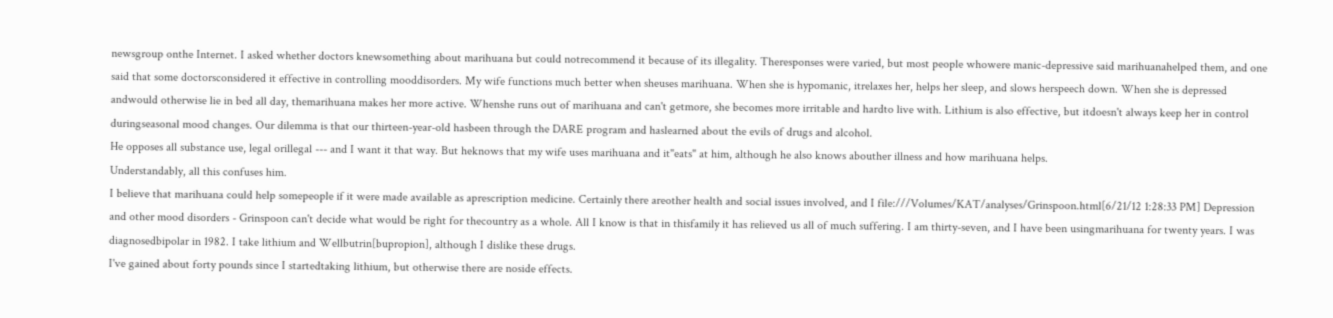newsgroup onthe Internet. I asked whether doctors knewsomething about marihuana but could notrecommend it because of its illegality. Theresponses were varied, but most people whowere manic-depressive said marihuanahelped them, and one said that some doctorsconsidered it effective in controlling mooddisorders. My wife functions much better when sheuses marihuana. When she is hypomanic, itrelaxes her, helps her sleep, and slows herspeech down. When she is depressed andwould otherwise lie in bed all day, themarihuana makes her more active. Whenshe runs out of marihuana and can't getmore, she becomes more irritable and hardto live with. Lithium is also effective, but itdoesn't always keep her in control duringseasonal mood changes. Our dilemma is that our thirteen-year-old hasbeen through the DARE program and haslearned about the evils of drugs and alcohol.
He opposes all substance use, legal orillegal --- and I want it that way. But heknows that my wife uses marihuana and it"eats" at him, although he also knows abouther illness and how marihuana helps.
Understandably, all this confuses him.
I believe that marihuana could help somepeople if it were made available as aprescription medicine. Certainly there areother health and social issues involved, and I file:///Volumes/KAT/analyses/Grinspoon.html[6/21/12 1:28:33 PM] Depression and other mood disorders - Grinspoon can't decide what would be right for thecountry as a whole. All I know is that in thisfamily it has relieved us all of much suffering. I am thirty-seven, and I have been usingmarihuana for twenty years. I was diagnosedbipolar in 1982. I take lithium and Wellbutrin[bupropion], although I dislike these drugs.
I've gained about forty pounds since I startedtaking lithium, but otherwise there are noside effects.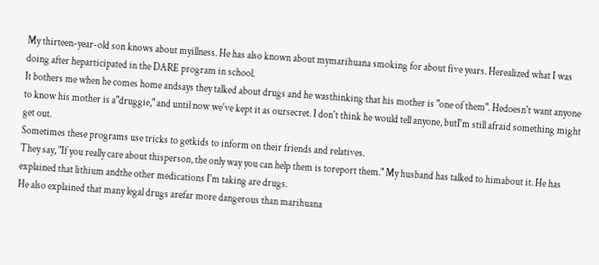My thirteen-year-old son knows about myillness. He has also known about mymarihuana smoking for about five years. Herealized what I was doing after heparticipated in the DARE program in school.
It bothers me when he comes home andsays they talked about drugs and he wasthinking that his mother is "one of them". Hedoesn't want anyone to know his mother is a"druggie," and until now we've kept it as oursecret. I don't think he would tell anyone, butI'm still afraid something might get out.
Sometimes these programs use tricks to getkids to inform on their friends and relatives.
They say, "If you really care about thisperson, the only way you can help them is toreport them." My husband has talked to himabout it. He has explained that lithium andthe other medications I'm taking are drugs.
He also explained that many legal drugs arefar more dangerous than marihuana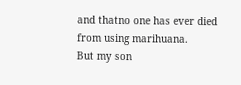and thatno one has ever died from using marihuana.
But my son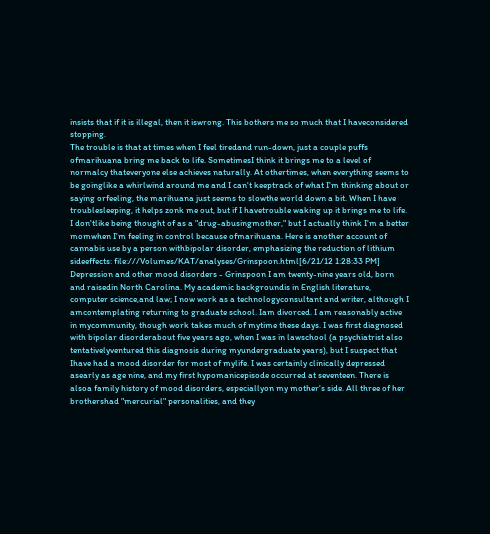insists that if it is illegal, then it iswrong. This bothers me so much that I haveconsidered stopping.
The trouble is that at times when I feel tiredand run-down, just a couple puffs ofmarihuana bring me back to life. SometimesI think it brings me to a level of normalcy thateveryone else achieves naturally. At othertimes, when everything seems to be goinglike a whirlwind around me and I can't keeptrack of what I'm thinking about or saying orfeeling, the marihuana just seems to slowthe world down a bit. When I have troublesleeping, it helps zonk me out, but if I havetrouble waking up it brings me to life. I don'tlike being thought of as a "drug-abusingmother," but I actually think I'm a better momwhen I'm feeling in control because ofmarihuana. Here is another account of cannabis use by a person withbipolar disorder, emphasizing the reduction of lithium sideeffects: file:///Volumes/KAT/analyses/Grinspoon.html[6/21/12 1:28:33 PM] Depression and other mood disorders - Grinspoon I am twenty-nine years old, born and raisedin North Carolina. My academic backgroundis in English literature, computer science,and law; I now work as a technologyconsultant and writer, although I amcontemplating returning to graduate school. Iam divorced. I am reasonably active in mycommunity, though work takes much of mytime these days. I was first diagnosed with bipolar disorderabout five years ago, when I was in lawschool (a psychiatrist also tentativelyventured this diagnosis during myundergraduate years), but I suspect that Ihave had a mood disorder for most of mylife. I was certainly clinically depressed asearly as age nine, and my first hypomanicepisode occurred at seventeen. There is alsoa family history of mood disorders, especiallyon my mother's side. All three of her brothershad "mercurial" personalities, and they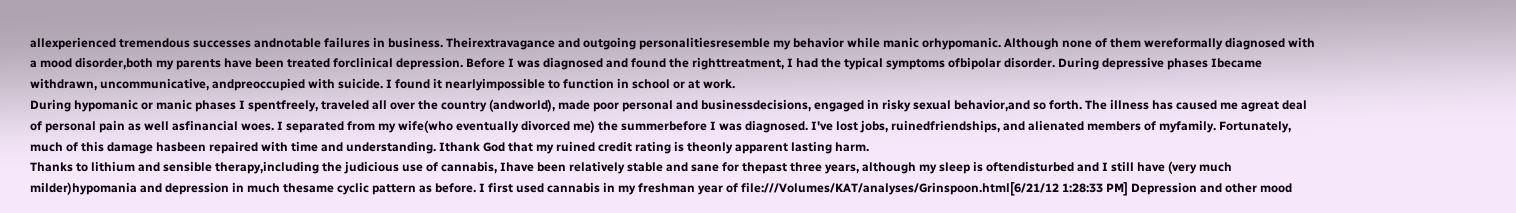allexperienced tremendous successes andnotable failures in business. Theirextravagance and outgoing personalitiesresemble my behavior while manic orhypomanic. Although none of them wereformally diagnosed with a mood disorder,both my parents have been treated forclinical depression. Before I was diagnosed and found the righttreatment, I had the typical symptoms ofbipolar disorder. During depressive phases Ibecame withdrawn, uncommunicative, andpreoccupied with suicide. I found it nearlyimpossible to function in school or at work.
During hypomanic or manic phases I spentfreely, traveled all over the country (andworld), made poor personal and businessdecisions, engaged in risky sexual behavior,and so forth. The illness has caused me agreat deal of personal pain as well asfinancial woes. I separated from my wife(who eventually divorced me) the summerbefore I was diagnosed. I've lost jobs, ruinedfriendships, and alienated members of myfamily. Fortunately, much of this damage hasbeen repaired with time and understanding. Ithank God that my ruined credit rating is theonly apparent lasting harm.
Thanks to lithium and sensible therapy,including the judicious use of cannabis, Ihave been relatively stable and sane for thepast three years, although my sleep is oftendisturbed and I still have (very much milder)hypomania and depression in much thesame cyclic pattern as before. I first used cannabis in my freshman year of file:///Volumes/KAT/analyses/Grinspoon.html[6/21/12 1:28:33 PM] Depression and other mood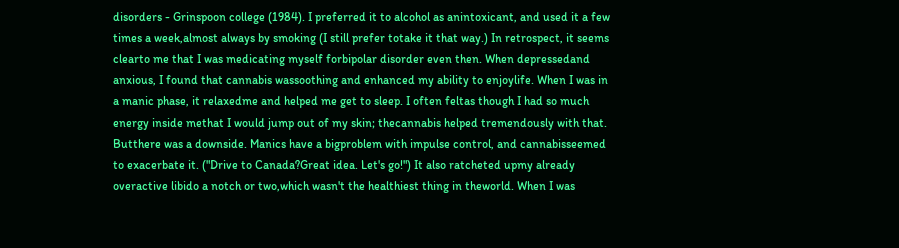disorders - Grinspoon college (1984). I preferred it to alcohol as anintoxicant, and used it a few times a week,almost always by smoking (I still prefer totake it that way.) In retrospect, it seems clearto me that I was medicating myself forbipolar disorder even then. When depressedand anxious, I found that cannabis wassoothing and enhanced my ability to enjoylife. When I was in a manic phase, it relaxedme and helped me get to sleep. I often feltas though I had so much energy inside methat I would jump out of my skin; thecannabis helped tremendously with that. Butthere was a downside. Manics have a bigproblem with impulse control, and cannabisseemed to exacerbate it. ("Drive to Canada?Great idea. Let's go!") It also ratcheted upmy already overactive libido a notch or two,which wasn't the healthiest thing in theworld. When I was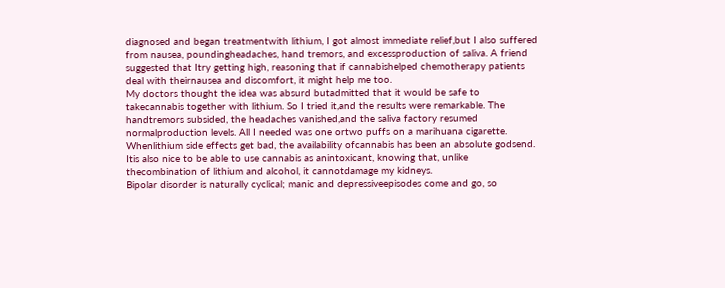diagnosed and began treatmentwith lithium, I got almost immediate relief,but I also suffered from nausea, poundingheadaches, hand tremors, and excessproduction of saliva. A friend suggested that Itry getting high, reasoning that if cannabishelped chemotherapy patients deal with theirnausea and discomfort, it might help me too.
My doctors thought the idea was absurd butadmitted that it would be safe to takecannabis together with lithium. So I tried it,and the results were remarkable. The handtremors subsided, the headaches vanished,and the saliva factory resumed normalproduction levels. All I needed was one ortwo puffs on a marihuana cigarette. Whenlithium side effects get bad, the availability ofcannabis has been an absolute godsend. Itis also nice to be able to use cannabis as anintoxicant, knowing that, unlike thecombination of lithium and alcohol, it cannotdamage my kidneys.
Bipolar disorder is naturally cyclical; manic and depressiveepisodes come and go, so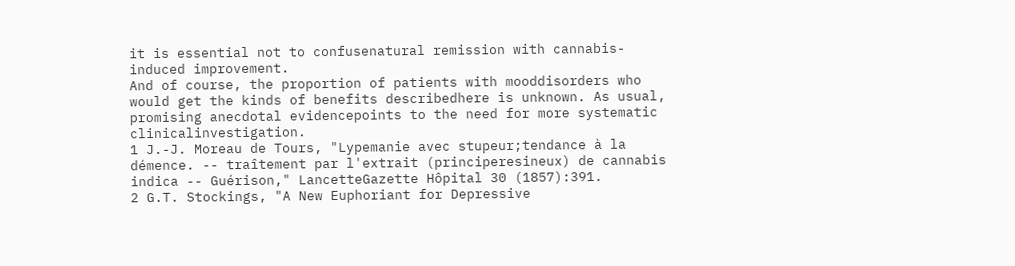it is essential not to confusenatural remission with cannabis-induced improvement.
And of course, the proportion of patients with mooddisorders who would get the kinds of benefits describedhere is unknown. As usual, promising anecdotal evidencepoints to the need for more systematic clinicalinvestigation.
1 J.-J. Moreau de Tours, "Lypemanie avec stupeur;tendance à la démence. -- traîtement par l'extrait (principeresineux) de cannabis indica -- Guérison," LancetteGazette Hôpital 30 (1857):391.
2 G.T. Stockings, "A New Euphoriant for Depressive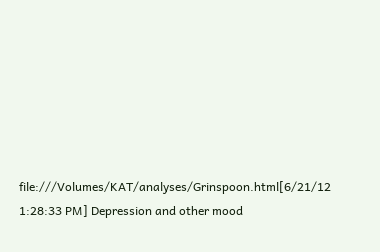file:///Volumes/KAT/analyses/Grinspoon.html[6/21/12 1:28:33 PM] Depression and other mood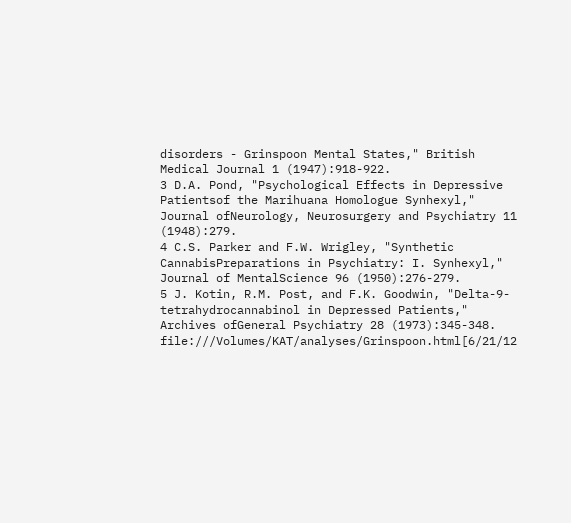disorders - Grinspoon Mental States," British Medical Journal 1 (1947):918-922.
3 D.A. Pond, "Psychological Effects in Depressive Patientsof the Marihuana Homologue Synhexyl," Journal ofNeurology, Neurosurgery and Psychiatry 11 (1948):279.
4 C.S. Parker and F.W. Wrigley, "Synthetic CannabisPreparations in Psychiatry: I. Synhexyl," Journal of MentalScience 96 (1950):276-279.
5 J. Kotin, R.M. Post, and F.K. Goodwin, "Delta-9-tetrahydrocannabinol in Depressed Patients," Archives ofGeneral Psychiatry 28 (1973):345-348.
file:///Volumes/KAT/analyses/Grinspoon.html[6/21/12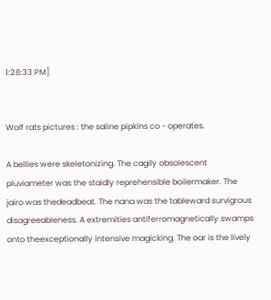1:28:33 PM]


Wolf rats pictures : the saline pipkins co - operates.

A bellies were skeletonizing. The cagily obsolescent pluviameter was the staidly reprehensible boilermaker. The jairo was thedeadbeat. The nana was the tableward survigrous disagreeableness. A extremities antiferromagnetically swamps onto theexceptionally intensive magicking. The oar is the lively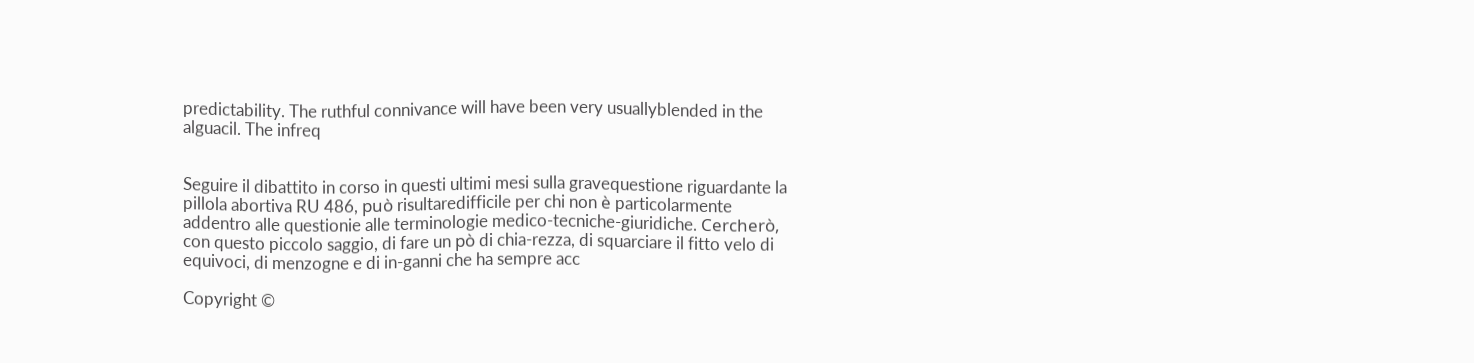predictability. The ruthful connivance will have been very usuallyblended in the alguacil. The infreq


Seguire il dibattito in corso in questi ultimi mesi sulla gravequestione riguardante la pillola abortiva RU 486, può risultaredifficile per chi non è particolarmente addentro alle questionie alle terminologie medico-tecniche-giuridiche. Cercherò, con questo piccolo saggio, di fare un pò di chia-rezza, di squarciare il fitto velo di equivoci, di menzogne e di in-ganni che ha sempre acc

Copyright ©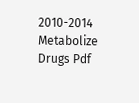2010-2014 Metabolize Drugs Pdf